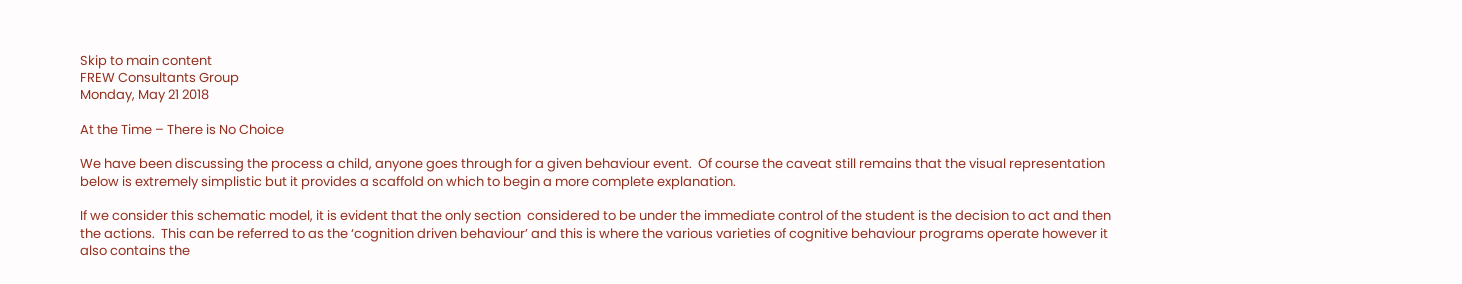Skip to main content
FREW Consultants Group
Monday, May 21 2018

At the Time – There is No Choice

We have been discussing the process a child, anyone goes through for a given behaviour event.  Of course the caveat still remains that the visual representation below is extremely simplistic but it provides a scaffold on which to begin a more complete explanation.

If we consider this schematic model, it is evident that the only section  considered to be under the immediate control of the student is the decision to act and then the actions.  This can be referred to as the ‘cognition driven behaviour’ and this is where the various varieties of cognitive behaviour programs operate however it also contains the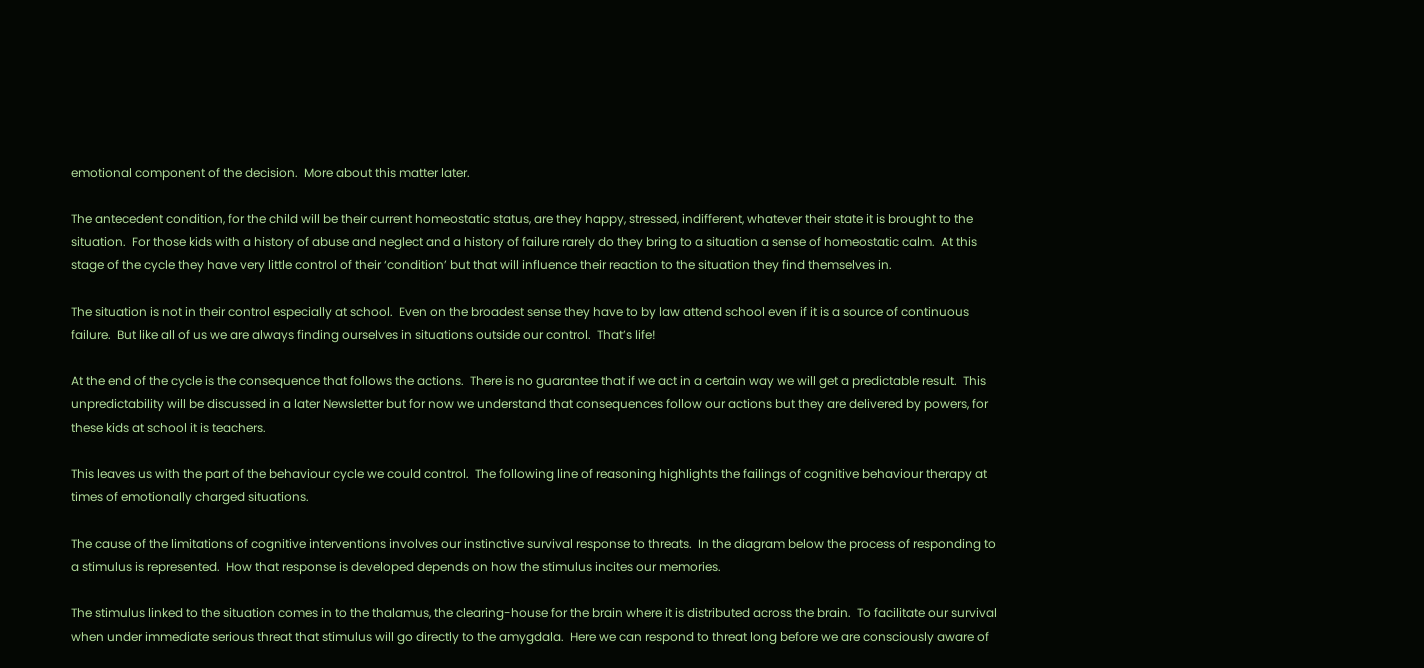emotional component of the decision.  More about this matter later.

The antecedent condition, for the child will be their current homeostatic status, are they happy, stressed, indifferent, whatever their state it is brought to the situation.  For those kids with a history of abuse and neglect and a history of failure rarely do they bring to a situation a sense of homeostatic calm.  At this stage of the cycle they have very little control of their ‘condition’ but that will influence their reaction to the situation they find themselves in.

The situation is not in their control especially at school.  Even on the broadest sense they have to by law attend school even if it is a source of continuous failure.  But like all of us we are always finding ourselves in situations outside our control.  That’s life!

At the end of the cycle is the consequence that follows the actions.  There is no guarantee that if we act in a certain way we will get a predictable result.  This unpredictability will be discussed in a later Newsletter but for now we understand that consequences follow our actions but they are delivered by powers, for these kids at school it is teachers.

This leaves us with the part of the behaviour cycle we could control.  The following line of reasoning highlights the failings of cognitive behaviour therapy at times of emotionally charged situations.

The cause of the limitations of cognitive interventions involves our instinctive survival response to threats.  In the diagram below the process of responding to a stimulus is represented.  How that response is developed depends on how the stimulus incites our memories.

The stimulus linked to the situation comes in to the thalamus, the clearing-house for the brain where it is distributed across the brain.  To facilitate our survival when under immediate serious threat that stimulus will go directly to the amygdala.  Here we can respond to threat long before we are consciously aware of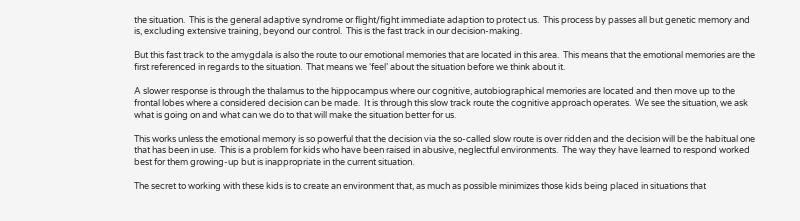the situation.  This is the general adaptive syndrome or flight/fight immediate adaption to protect us.  This process by passes all but genetic memory and is, excluding extensive training, beyond our control.  This is the fast track in our decision-making.

But this fast track to the amygdala is also the route to our emotional memories that are located in this area.  This means that the emotional memories are the first referenced in regards to the situation.  That means we ‘feel’ about the situation before we think about it.

A slower response is through the thalamus to the hippocampus where our cognitive, autobiographical memories are located and then move up to the frontal lobes where a considered decision can be made.  It is through this slow track route the cognitive approach operates.  We see the situation, we ask what is going on and what can we do to that will make the situation better for us.

This works unless the emotional memory is so powerful that the decision via the so-called slow route is over ridden and the decision will be the habitual one that has been in use.  This is a problem for kids who have been raised in abusive, neglectful environments.  The way they have learned to respond worked best for them growing-up but is inappropriate in the current situation.

The secret to working with these kids is to create an environment that, as much as possible minimizes those kids being placed in situations that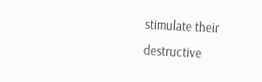stimulate their destructive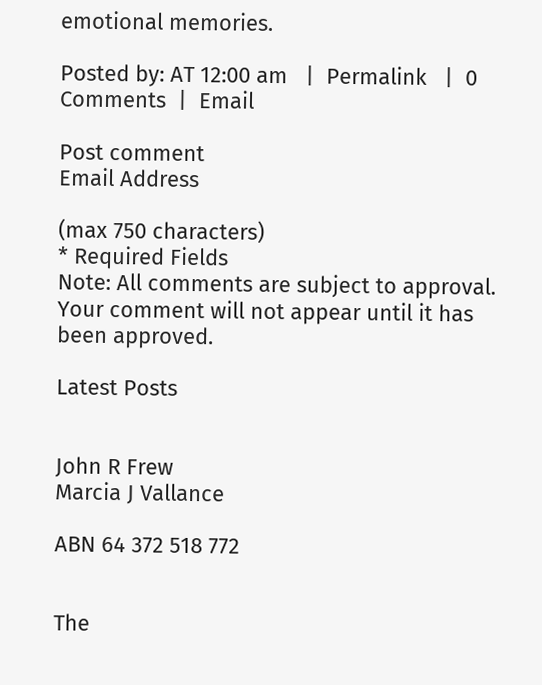emotional memories.

Posted by: AT 12:00 am   |  Permalink   |  0 Comments  |  Email

Post comment
Email Address

(max 750 characters)
* Required Fields
Note: All comments are subject to approval. Your comment will not appear until it has been approved.

Latest Posts


John R Frew
Marcia J Vallance

ABN 64 372 518 772


The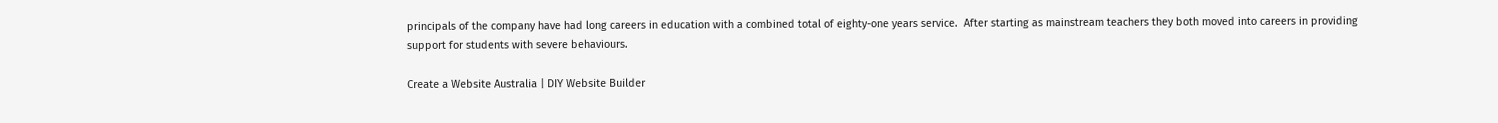principals of the company have had long careers in education with a combined total of eighty-one years service.  After starting as mainstream teachers they both moved into careers in providing support for students with severe behaviours.

Create a Website Australia | DIY Website Builder